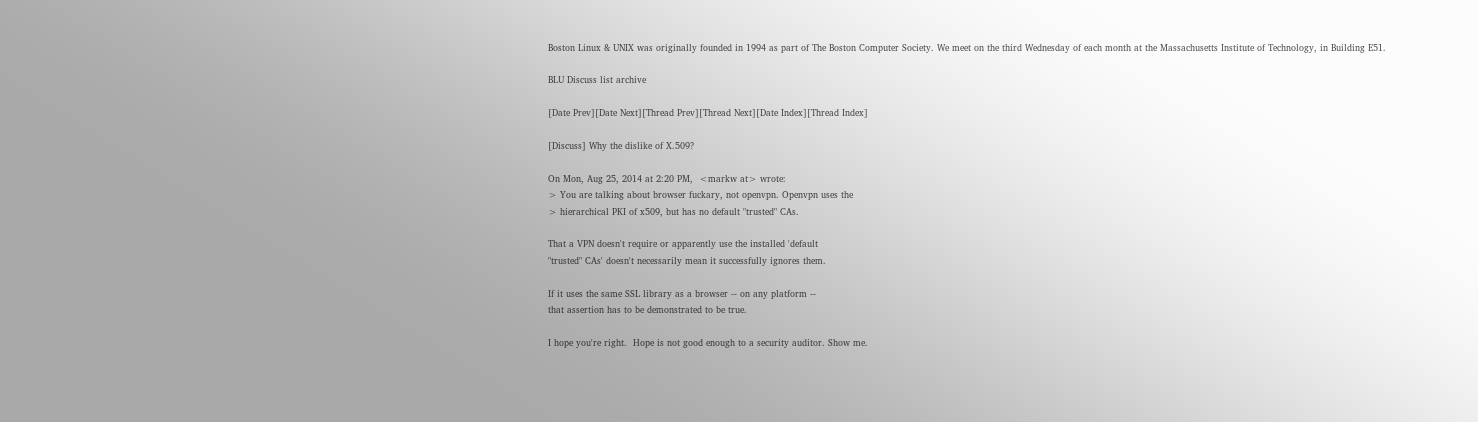Boston Linux & UNIX was originally founded in 1994 as part of The Boston Computer Society. We meet on the third Wednesday of each month at the Massachusetts Institute of Technology, in Building E51.

BLU Discuss list archive

[Date Prev][Date Next][Thread Prev][Thread Next][Date Index][Thread Index]

[Discuss] Why the dislike of X.509?

On Mon, Aug 25, 2014 at 2:20 PM,  <markw at> wrote:
> You are talking about browser fuckary, not openvpn. Openvpn uses the
> hierarchical PKI of x509, but has no default "trusted" CAs.

That a VPN doesn't require or apparently use the installed 'default
"trusted" CAs' doesn't necessarily mean it successfully ignores them.

If it uses the same SSL library as a browser -- on any platform --
that assertion has to be demonstrated to be true.

I hope you're right.  Hope is not good enough to a security auditor. Show me.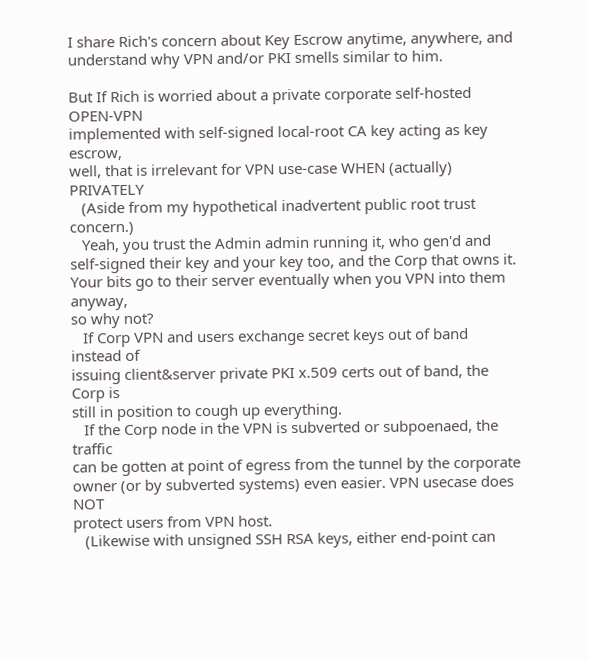I share Rich's concern about Key Escrow anytime, anywhere, and
understand why VPN and/or PKI smells similar to him.

But If Rich is worried about a private corporate self-hosted OPEN-VPN
implemented with self-signed local-root CA key acting as key escrow,
well, that is irrelevant for VPN use-case WHEN (actually) PRIVATELY
   (Aside from my hypothetical inadvertent public root trust concern.)
   Yeah, you trust the Admin admin running it, who gen'd and
self-signed their key and your key too, and the Corp that owns it.
Your bits go to their server eventually when you VPN into them anyway,
so why not?
   If Corp VPN and users exchange secret keys out of band instead of
issuing client&server private PKI x.509 certs out of band, the Corp is
still in position to cough up everything.
   If the Corp node in the VPN is subverted or subpoenaed, the traffic
can be gotten at point of egress from the tunnel by the corporate
owner (or by subverted systems) even easier. VPN usecase does NOT
protect users from VPN host.
   (Likewise with unsigned SSH RSA keys, either end-point can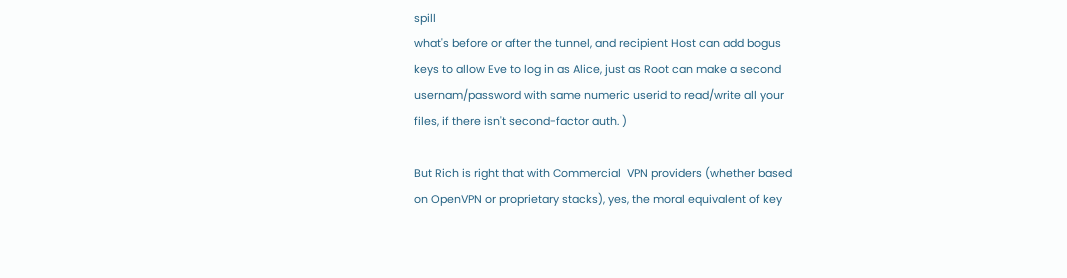spill
what's before or after the tunnel, and recipient Host can add bogus
keys to allow Eve to log in as Alice, just as Root can make a second
usernam/password with same numeric userid to read/write all your
files, if there isn't second-factor auth. )

But Rich is right that with Commercial  VPN providers (whether based
on OpenVPN or proprietary stacks), yes, the moral equivalent of key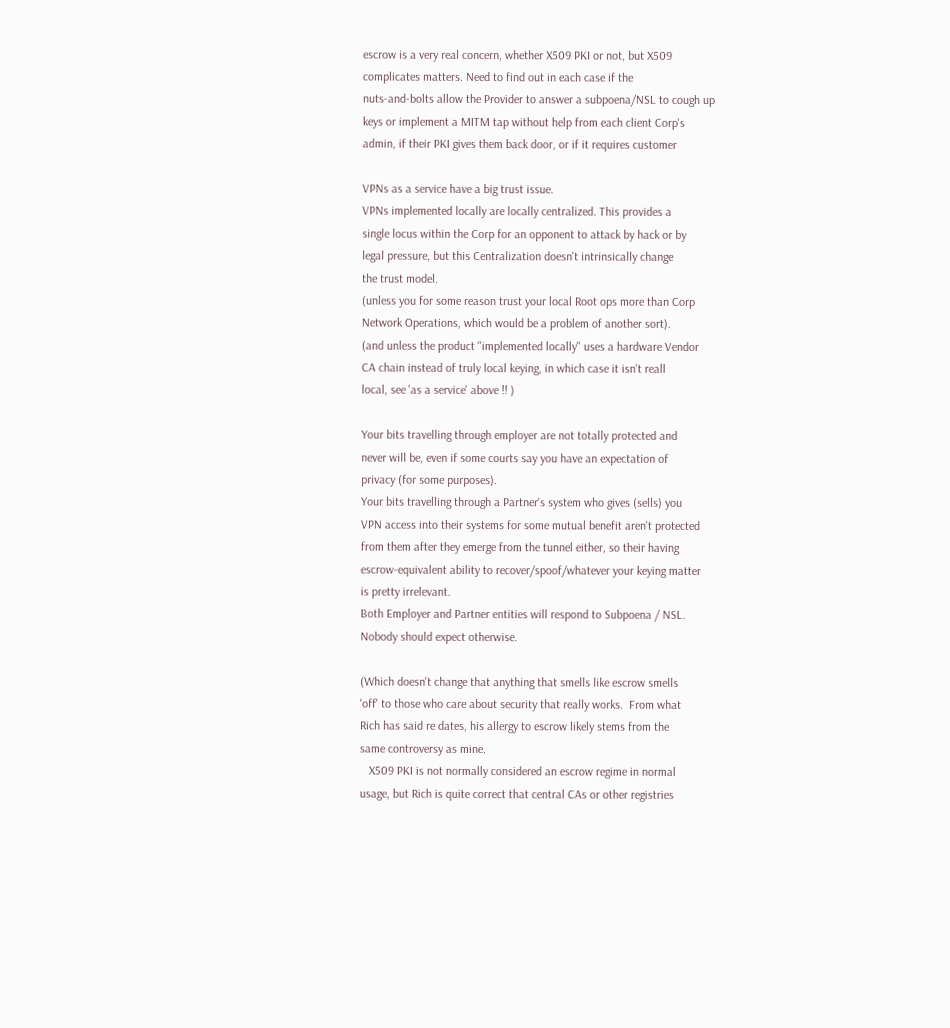escrow is a very real concern, whether X509 PKI or not, but X509
complicates matters. Need to find out in each case if the
nuts-and-bolts allow the Provider to answer a subpoena/NSL to cough up
keys or implement a MITM tap without help from each client Corp's
admin, if their PKI gives them back door, or if it requires customer

VPNs as a service have a big trust issue.
VPNs implemented locally are locally centralized. This provides a
single locus within the Corp for an opponent to attack by hack or by
legal pressure, but this Centralization doesn't intrinsically change
the trust model.
(unless you for some reason trust your local Root ops more than Corp
Network Operations, which would be a problem of another sort).
(and unless the product "implemented locally" uses a hardware Vendor
CA chain instead of truly local keying, in which case it isn't reall
local, see 'as a service' above !! )

Your bits travelling through employer are not totally protected and
never will be, even if some courts say you have an expectation of
privacy (for some purposes).
Your bits travelling through a Partner's system who gives (sells) you
VPN access into their systems for some mutual benefit aren't protected
from them after they emerge from the tunnel either, so their having
escrow-equivalent ability to recover/spoof/whatever your keying matter
is pretty irrelevant.
Both Employer and Partner entities will respond to Subpoena / NSL.
Nobody should expect otherwise.

(Which doesn't change that anything that smells like escrow smells
'off' to those who care about security that really works.  From what
Rich has said re dates, his allergy to escrow likely stems from the
same controversy as mine.
   X509 PKI is not normally considered an escrow regime in normal
usage, but Rich is quite correct that central CAs or other registries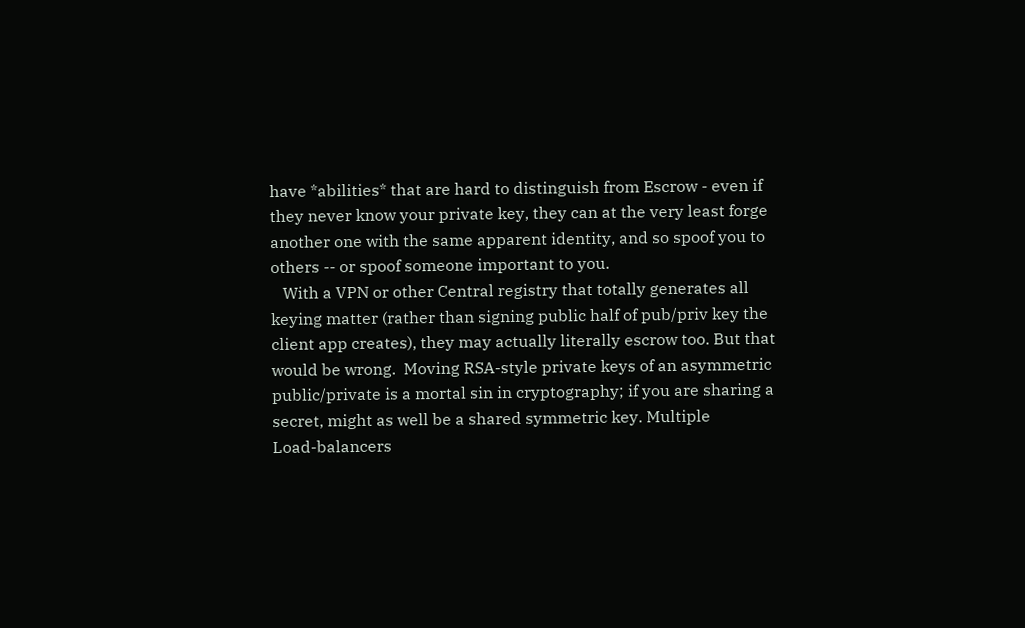have *abilities* that are hard to distinguish from Escrow - even if
they never know your private key, they can at the very least forge
another one with the same apparent identity, and so spoof you to
others -- or spoof someone important to you.
   With a VPN or other Central registry that totally generates all
keying matter (rather than signing public half of pub/priv key the
client app creates), they may actually literally escrow too. But that
would be wrong.  Moving RSA-style private keys of an asymmetric
public/private is a mortal sin in cryptography; if you are sharing a
secret, might as well be a shared symmetric key. Multiple
Load-balancers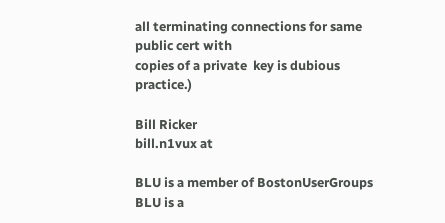all terminating connections for same public cert with
copies of a private  key is dubious practice.)

Bill Ricker
bill.n1vux at

BLU is a member of BostonUserGroups
BLU is a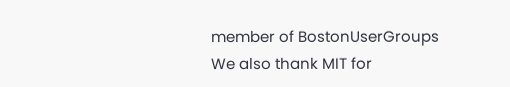member of BostonUserGroups
We also thank MIT for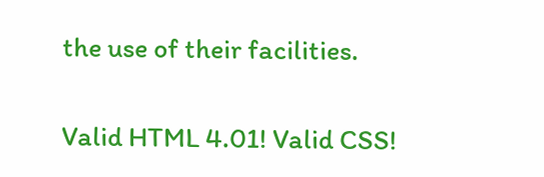the use of their facilities.

Valid HTML 4.01! Valid CSS!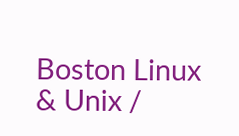Boston Linux & Unix /